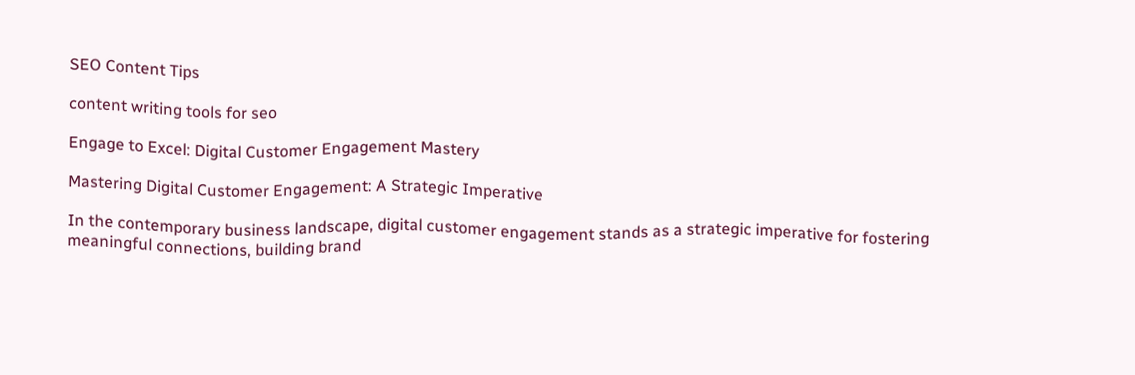SEO Content Tips

content writing tools for seo

Engage to Excel: Digital Customer Engagement Mastery

Mastering Digital Customer Engagement: A Strategic Imperative

In the contemporary business landscape, digital customer engagement stands as a strategic imperative for fostering meaningful connections, building brand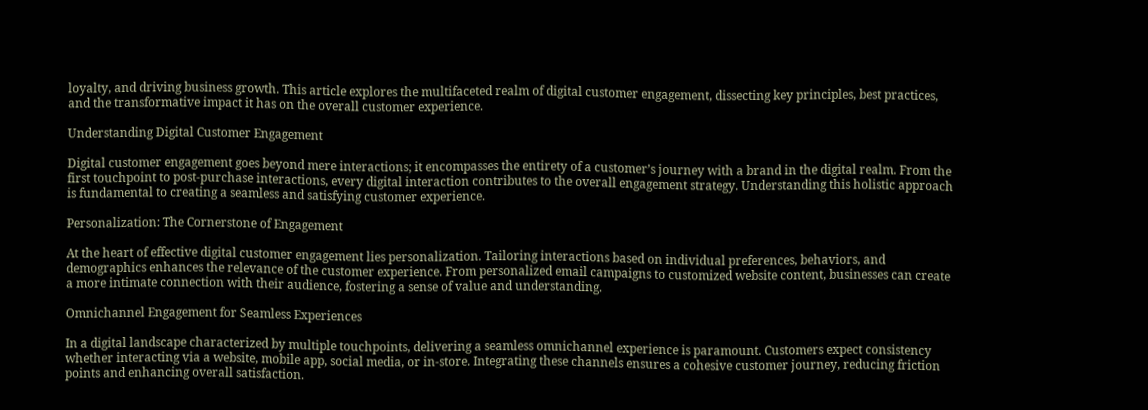loyalty, and driving business growth. This article explores the multifaceted realm of digital customer engagement, dissecting key principles, best practices, and the transformative impact it has on the overall customer experience.

Understanding Digital Customer Engagement

Digital customer engagement goes beyond mere interactions; it encompasses the entirety of a customer’s journey with a brand in the digital realm. From the first touchpoint to post-purchase interactions, every digital interaction contributes to the overall engagement strategy. Understanding this holistic approach is fundamental to creating a seamless and satisfying customer experience.

Personalization: The Cornerstone of Engagement

At the heart of effective digital customer engagement lies personalization. Tailoring interactions based on individual preferences, behaviors, and demographics enhances the relevance of the customer experience. From personalized email campaigns to customized website content, businesses can create a more intimate connection with their audience, fostering a sense of value and understanding.

Omnichannel Engagement for Seamless Experiences

In a digital landscape characterized by multiple touchpoints, delivering a seamless omnichannel experience is paramount. Customers expect consistency whether interacting via a website, mobile app, social media, or in-store. Integrating these channels ensures a cohesive customer journey, reducing friction points and enhancing overall satisfaction.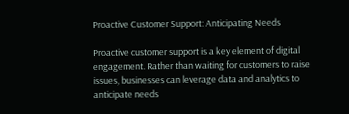Proactive Customer Support: Anticipating Needs

Proactive customer support is a key element of digital engagement. Rather than waiting for customers to raise issues, businesses can leverage data and analytics to anticipate needs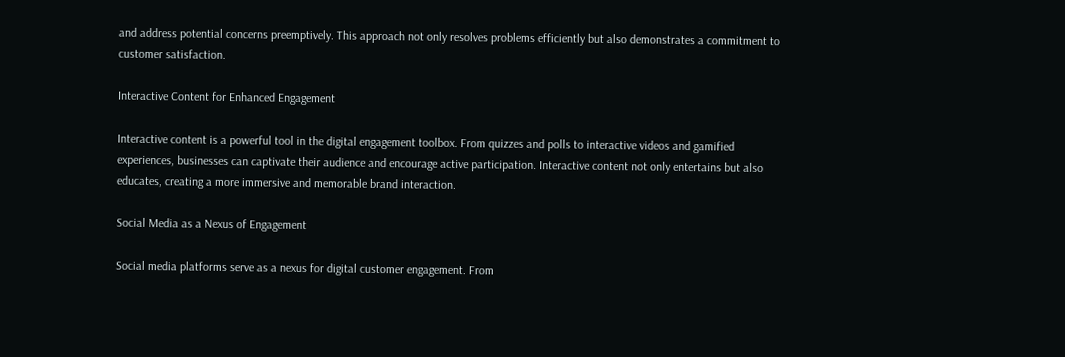and address potential concerns preemptively. This approach not only resolves problems efficiently but also demonstrates a commitment to customer satisfaction.

Interactive Content for Enhanced Engagement

Interactive content is a powerful tool in the digital engagement toolbox. From quizzes and polls to interactive videos and gamified experiences, businesses can captivate their audience and encourage active participation. Interactive content not only entertains but also educates, creating a more immersive and memorable brand interaction.

Social Media as a Nexus of Engagement

Social media platforms serve as a nexus for digital customer engagement. From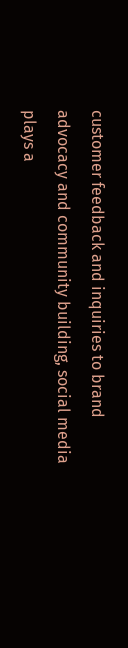customer feedback and inquiries to brand advocacy and community building, social media plays a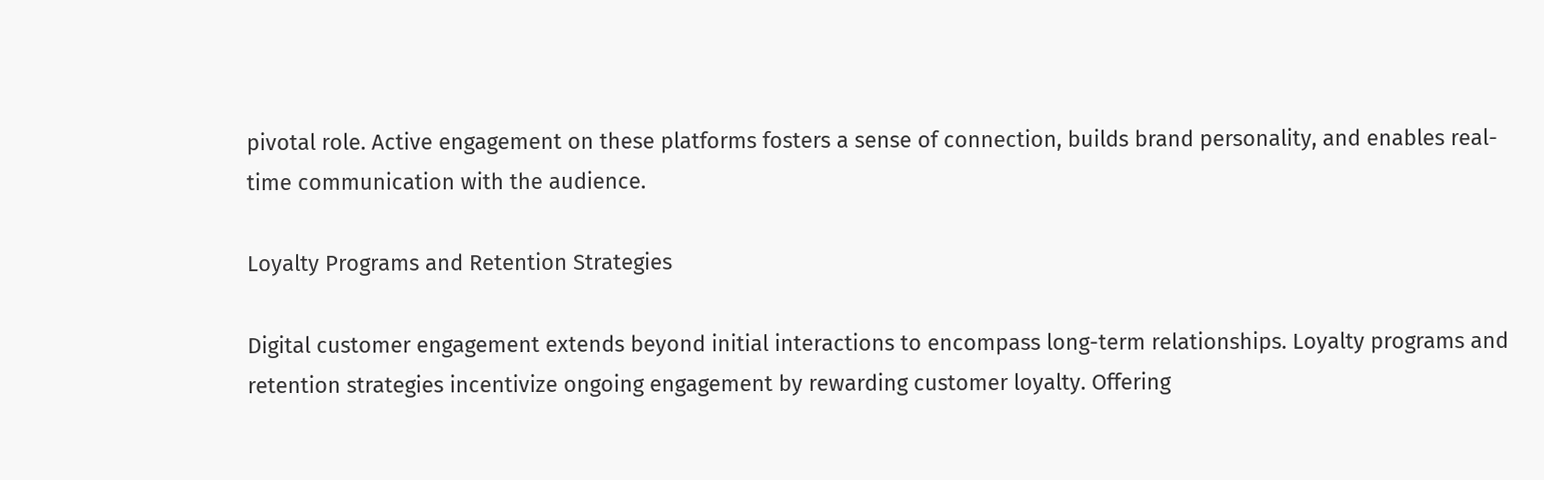pivotal role. Active engagement on these platforms fosters a sense of connection, builds brand personality, and enables real-time communication with the audience.

Loyalty Programs and Retention Strategies

Digital customer engagement extends beyond initial interactions to encompass long-term relationships. Loyalty programs and retention strategies incentivize ongoing engagement by rewarding customer loyalty. Offering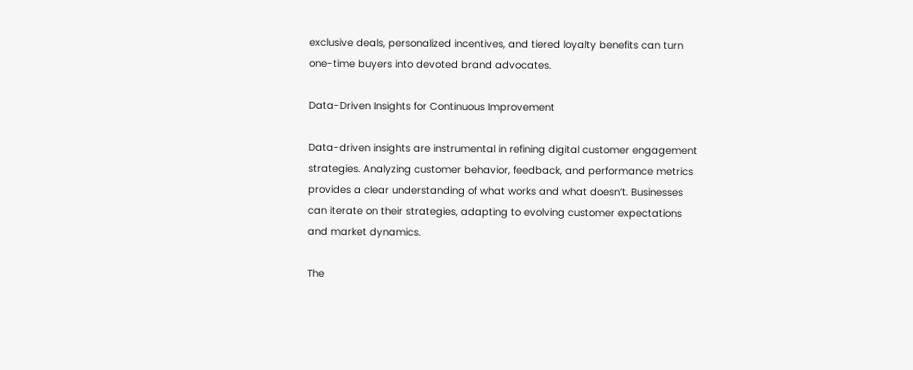exclusive deals, personalized incentives, and tiered loyalty benefits can turn one-time buyers into devoted brand advocates.

Data-Driven Insights for Continuous Improvement

Data-driven insights are instrumental in refining digital customer engagement strategies. Analyzing customer behavior, feedback, and performance metrics provides a clear understanding of what works and what doesn’t. Businesses can iterate on their strategies, adapting to evolving customer expectations and market dynamics.

The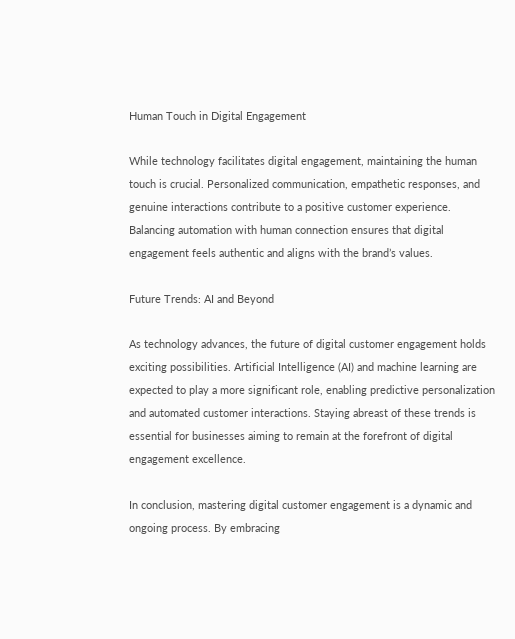Human Touch in Digital Engagement

While technology facilitates digital engagement, maintaining the human touch is crucial. Personalized communication, empathetic responses, and genuine interactions contribute to a positive customer experience. Balancing automation with human connection ensures that digital engagement feels authentic and aligns with the brand’s values.

Future Trends: AI and Beyond

As technology advances, the future of digital customer engagement holds exciting possibilities. Artificial Intelligence (AI) and machine learning are expected to play a more significant role, enabling predictive personalization and automated customer interactions. Staying abreast of these trends is essential for businesses aiming to remain at the forefront of digital engagement excellence.

In conclusion, mastering digital customer engagement is a dynamic and ongoing process. By embracing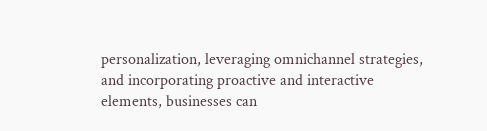personalization, leveraging omnichannel strategies, and incorporating proactive and interactive elements, businesses can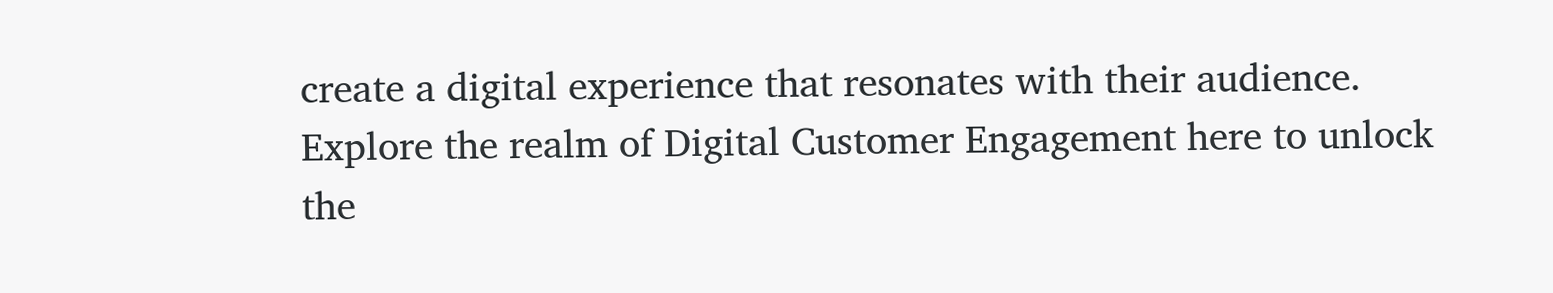create a digital experience that resonates with their audience. Explore the realm of Digital Customer Engagement here to unlock the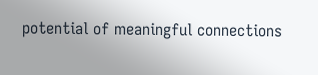potential of meaningful connections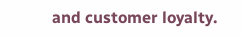and customer loyalty.